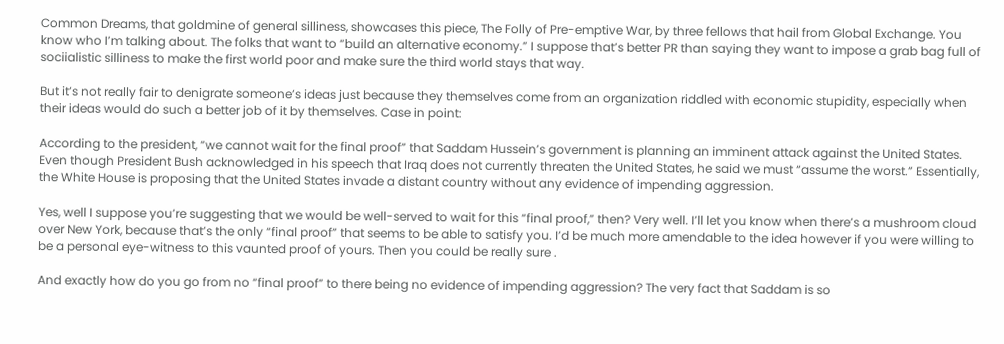Common Dreams, that goldmine of general silliness, showcases this piece, The Folly of Pre-emptive War, by three fellows that hail from Global Exchange. You know who I’m talking about. The folks that want to “build an alternative economy.” I suppose that’s better PR than saying they want to impose a grab bag full of sociialistic silliness to make the first world poor and make sure the third world stays that way.

But it’s not really fair to denigrate someone’s ideas just because they themselves come from an organization riddled with economic stupidity, especially when their ideas would do such a better job of it by themselves. Case in point:

According to the president, “we cannot wait for the final proof” that Saddam Hussein’s government is planning an imminent attack against the United States. Even though President Bush acknowledged in his speech that Iraq does not currently threaten the United States, he said we must “assume the worst.” Essentially, the White House is proposing that the United States invade a distant country without any evidence of impending aggression.

Yes, well I suppose you’re suggesting that we would be well-served to wait for this “final proof,” then? Very well. I’ll let you know when there’s a mushroom cloud over New York, because that’s the only “final proof” that seems to be able to satisfy you. I’d be much more amendable to the idea however if you were willing to be a personal eye-witness to this vaunted proof of yours. Then you could be really sure .

And exactly how do you go from no “final proof” to there being no evidence of impending aggression? The very fact that Saddam is so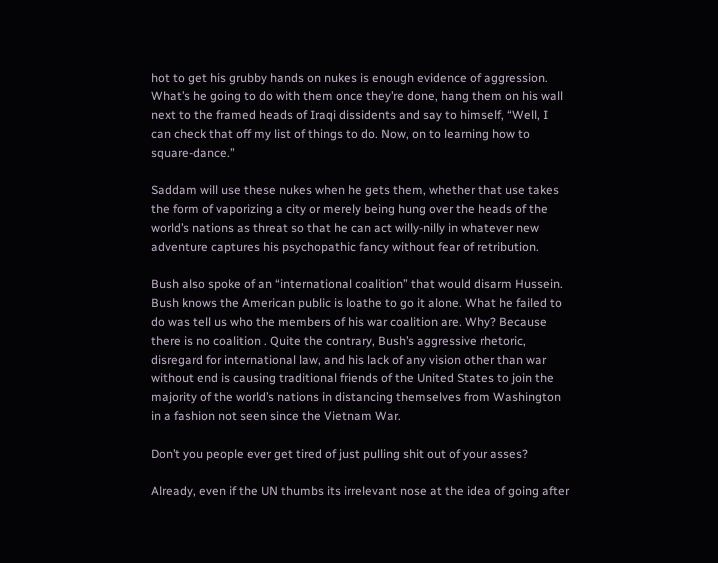hot to get his grubby hands on nukes is enough evidence of aggression. What’s he going to do with them once they’re done, hang them on his wall next to the framed heads of Iraqi dissidents and say to himself, “Well, I can check that off my list of things to do. Now, on to learning how to square-dance.”

Saddam will use these nukes when he gets them, whether that use takes the form of vaporizing a city or merely being hung over the heads of the world’s nations as threat so that he can act willy-nilly in whatever new adventure captures his psychopathic fancy without fear of retribution.

Bush also spoke of an “international coalition” that would disarm Hussein. Bush knows the American public is loathe to go it alone. What he failed to do was tell us who the members of his war coalition are. Why? Because there is no coalition . Quite the contrary, Bush’s aggressive rhetoric, disregard for international law, and his lack of any vision other than war without end is causing traditional friends of the United States to join the majority of the world’s nations in distancing themselves from Washington in a fashion not seen since the Vietnam War.

Don’t you people ever get tired of just pulling shit out of your asses?

Already, even if the UN thumbs its irrelevant nose at the idea of going after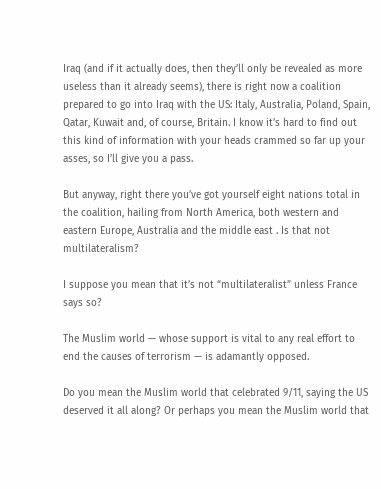Iraq (and if it actually does, then they’ll only be revealed as more useless than it already seems), there is right now a coalition prepared to go into Iraq with the US: Italy, Australia, Poland, Spain, Qatar, Kuwait and, of course, Britain. I know it’s hard to find out this kind of information with your heads crammed so far up your asses, so I’ll give you a pass.

But anyway, right there you’ve got yourself eight nations total in the coalition, hailing from North America, both western and eastern Europe, Australia and the middle east . Is that not multilateralism?

I suppose you mean that it’s not “multilateralist” unless France says so?

The Muslim world — whose support is vital to any real effort to end the causes of terrorism — is adamantly opposed.

Do you mean the Muslim world that celebrated 9/11, saying the US deserved it all along? Or perhaps you mean the Muslim world that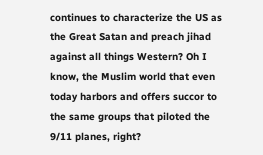continues to characterize the US as the Great Satan and preach jihad against all things Western? Oh I know, the Muslim world that even today harbors and offers succor to the same groups that piloted the 9/11 planes, right?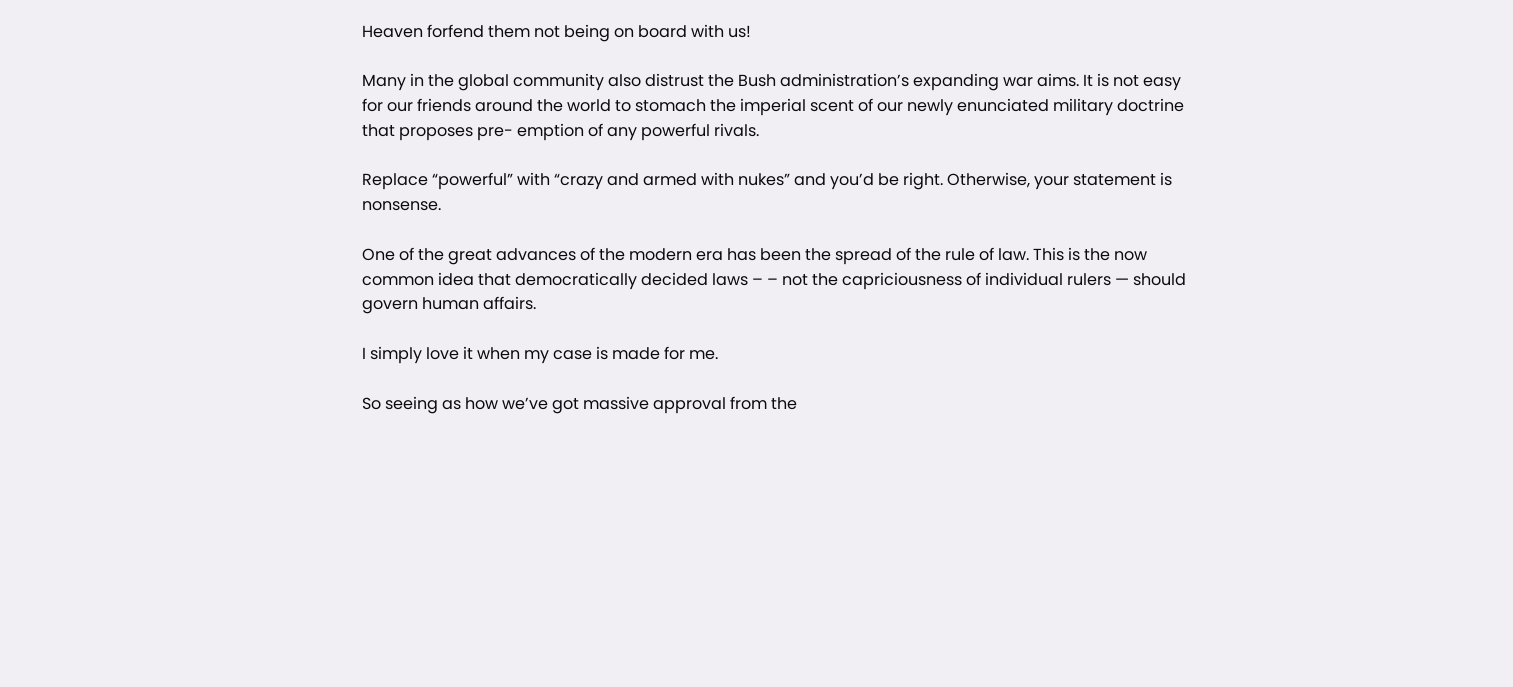Heaven forfend them not being on board with us!

Many in the global community also distrust the Bush administration’s expanding war aims. It is not easy for our friends around the world to stomach the imperial scent of our newly enunciated military doctrine that proposes pre- emption of any powerful rivals.

Replace “powerful” with “crazy and armed with nukes” and you’d be right. Otherwise, your statement is nonsense.

One of the great advances of the modern era has been the spread of the rule of law. This is the now common idea that democratically decided laws – – not the capriciousness of individual rulers — should govern human affairs.

I simply love it when my case is made for me.

So seeing as how we’ve got massive approval from the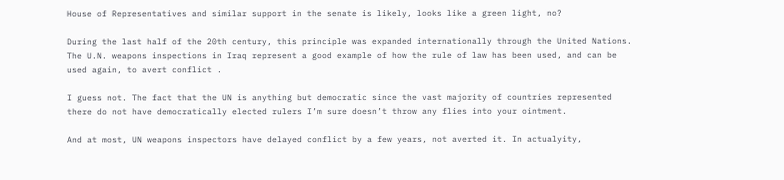House of Representatives and similar support in the senate is likely, looks like a green light, no?

During the last half of the 20th century, this principle was expanded internationally through the United Nations. The U.N. weapons inspections in Iraq represent a good example of how the rule of law has been used, and can be used again, to avert conflict .

I guess not. The fact that the UN is anything but democratic since the vast majority of countries represented there do not have democratically elected rulers I’m sure doesn’t throw any flies into your ointment.

And at most, UN weapons inspectors have delayed conflict by a few years, not averted it. In actualyity,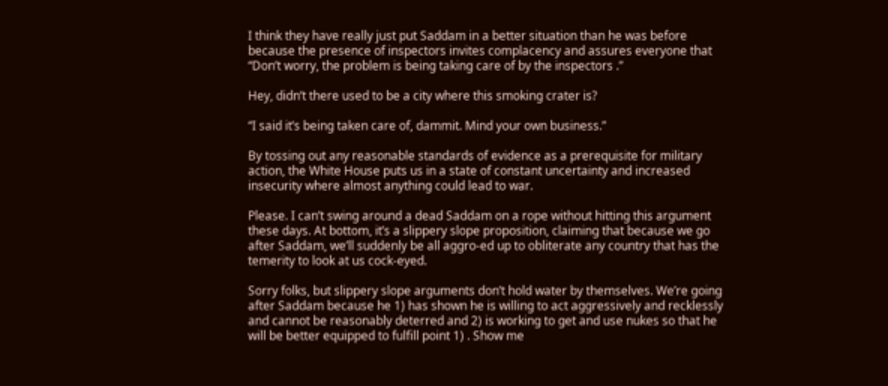I think they have really just put Saddam in a better situation than he was before because the presence of inspectors invites complacency and assures everyone that “Don’t worry, the problem is being taking care of by the inspectors .”

Hey, didn’t there used to be a city where this smoking crater is?

“I said it’s being taken care of, dammit. Mind your own business.”

By tossing out any reasonable standards of evidence as a prerequisite for military action, the White House puts us in a state of constant uncertainty and increased insecurity where almost anything could lead to war.

Please. I can’t swing around a dead Saddam on a rope without hitting this argument these days. At bottom, it’s a slippery slope proposition, claiming that because we go after Saddam, we’ll suddenly be all aggro-ed up to obliterate any country that has the temerity to look at us cock-eyed.

Sorry folks, but slippery slope arguments don’t hold water by themselves. We’re going after Saddam because he 1) has shown he is willing to act aggressively and recklessly and cannot be reasonably deterred and 2) is working to get and use nukes so that he will be better equipped to fulfill point 1) . Show me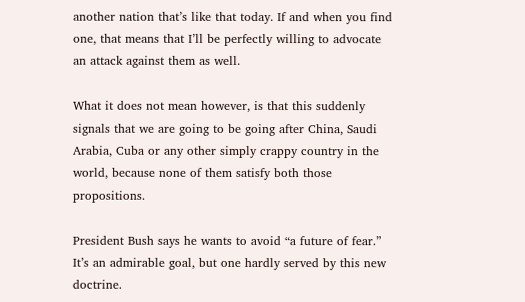another nation that’s like that today. If and when you find one, that means that I’ll be perfectly willing to advocate an attack against them as well.

What it does not mean however, is that this suddenly signals that we are going to be going after China, Saudi Arabia, Cuba or any other simply crappy country in the world, because none of them satisfy both those propositions.

President Bush says he wants to avoid “a future of fear.” It’s an admirable goal, but one hardly served by this new doctrine.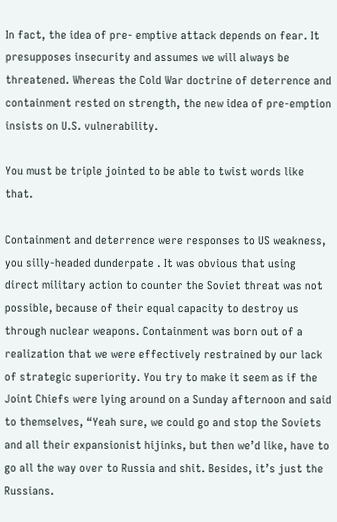In fact, the idea of pre- emptive attack depends on fear. It presupposes insecurity and assumes we will always be threatened. Whereas the Cold War doctrine of deterrence and containment rested on strength, the new idea of pre-emption insists on U.S. vulnerability.

You must be triple jointed to be able to twist words like that.

Containment and deterrence were responses to US weakness, you silly-headed dunderpate . It was obvious that using direct military action to counter the Soviet threat was not possible, because of their equal capacity to destroy us through nuclear weapons. Containment was born out of a realization that we were effectively restrained by our lack of strategic superiority. You try to make it seem as if the Joint Chiefs were lying around on a Sunday afternoon and said to themselves, “Yeah sure, we could go and stop the Soviets and all their expansionist hijinks, but then we’d like, have to go all the way over to Russia and shit. Besides, it’s just the Russians.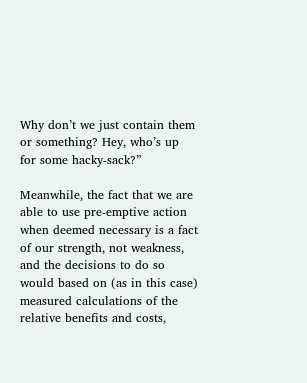Why don’t we just contain them or something? Hey, who’s up for some hacky-sack?”

Meanwhile, the fact that we are able to use pre-emptive action when deemed necessary is a fact of our strength, not weakness, and the decisions to do so would based on (as in this case) measured calculations of the relative benefits and costs,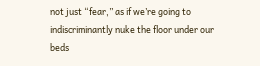not just “fear,” as if we’re going to indiscriminantly nuke the floor under our beds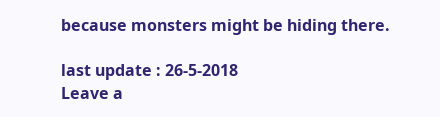because monsters might be hiding there.

last update : 26-5-2018
Leave a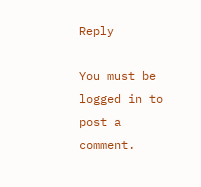Reply

You must be logged in to post a comment.